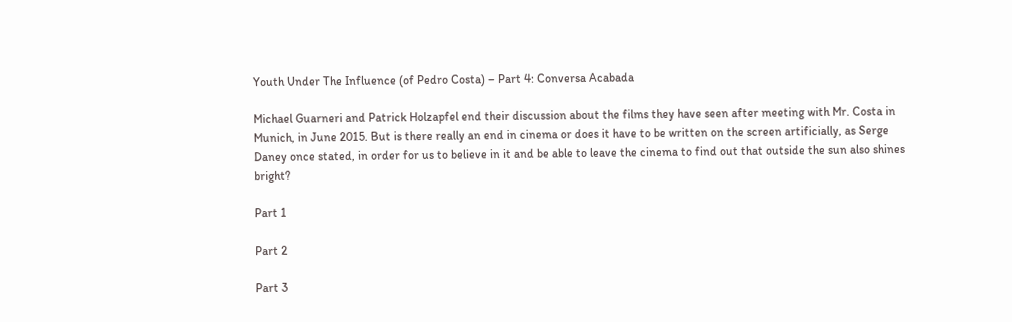Youth Under The Influence (of Pedro Costa) – Part 4: Conversa Acabada

Michael Guarneri and Patrick Holzapfel end their discussion about the films they have seen after meeting with Mr. Costa in Munich, in June 2015. But is there really an end in cinema or does it have to be written on the screen artificially, as Serge Daney once stated, in order for us to believe in it and be able to leave the cinema to find out that outside the sun also shines bright?

Part 1

Part 2

Part 3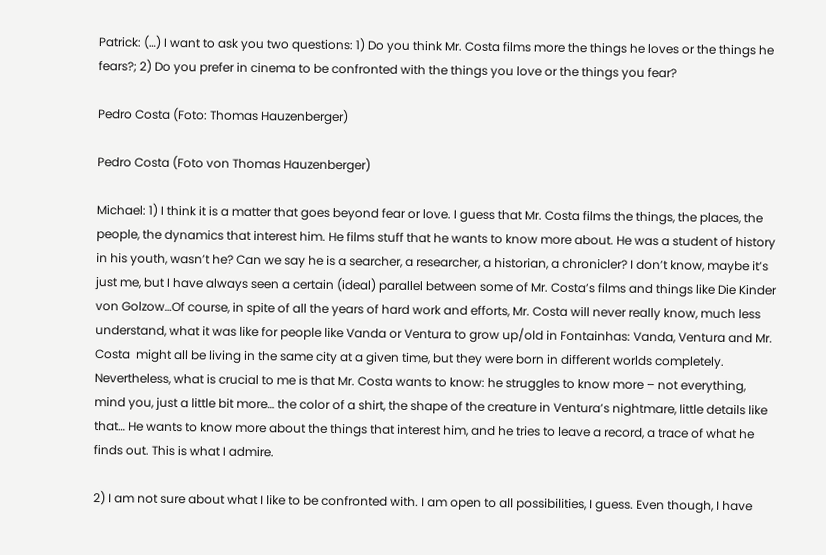Patrick: (…) I want to ask you two questions: 1) Do you think Mr. Costa films more the things he loves or the things he fears?; 2) Do you prefer in cinema to be confronted with the things you love or the things you fear?

Pedro Costa (Foto: Thomas Hauzenberger)

Pedro Costa (Foto von Thomas Hauzenberger)

Michael: 1) I think it is a matter that goes beyond fear or love. I guess that Mr. Costa films the things, the places, the people, the dynamics that interest him. He films stuff that he wants to know more about. He was a student of history in his youth, wasn’t he? Can we say he is a searcher, a researcher, a historian, a chronicler? I don’t know, maybe it’s just me, but I have always seen a certain (ideal) parallel between some of Mr. Costa’s films and things like Die Kinder von Golzow…Of course, in spite of all the years of hard work and efforts, Mr. Costa will never really know, much less understand, what it was like for people like Vanda or Ventura to grow up/old in Fontainhas: Vanda, Ventura and Mr. Costa  might all be living in the same city at a given time, but they were born in different worlds completely. Nevertheless, what is crucial to me is that Mr. Costa wants to know: he struggles to know more – not everything, mind you, just a little bit more… the color of a shirt, the shape of the creature in Ventura’s nightmare, little details like that… He wants to know more about the things that interest him, and he tries to leave a record, a trace of what he finds out. This is what I admire.

2) I am not sure about what I like to be confronted with. I am open to all possibilities, I guess. Even though, I have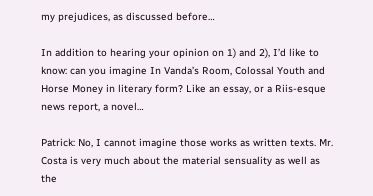my prejudices, as discussed before…

In addition to hearing your opinion on 1) and 2), I’d like to know: can you imagine In Vanda’s Room, Colossal Youth and Horse Money in literary form? Like an essay, or a Riis-esque news report, a novel…

Patrick: No, I cannot imagine those works as written texts. Mr. Costa is very much about the material sensuality as well as the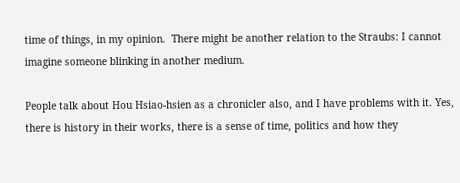time of things, in my opinion.  There might be another relation to the Straubs: I cannot imagine someone blinking in another medium.

People talk about Hou Hsiao-hsien as a chronicler also, and I have problems with it. Yes, there is history in their works, there is a sense of time, politics and how they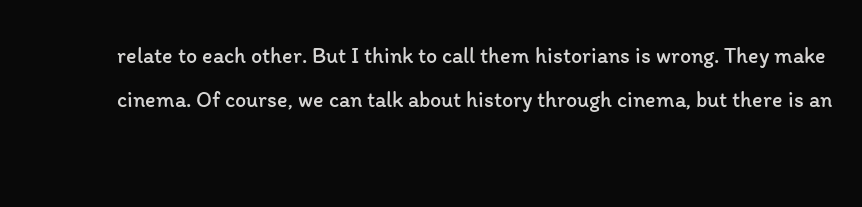relate to each other. But I think to call them historians is wrong. They make cinema. Of course, we can talk about history through cinema, but there is an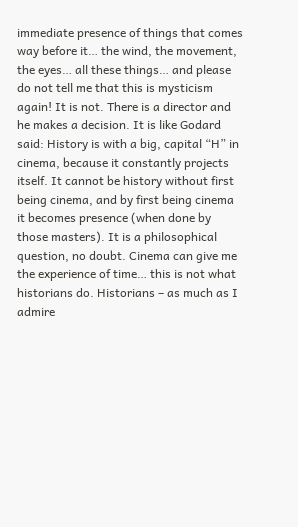immediate presence of things that comes way before it… the wind, the movement, the eyes… all these things… and please do not tell me that this is mysticism again! It is not. There is a director and he makes a decision. It is like Godard said: History is with a big, capital “H” in cinema, because it constantly projects itself. It cannot be history without first being cinema, and by first being cinema it becomes presence (when done by those masters). It is a philosophical question, no doubt. Cinema can give me the experience of time… this is not what historians do. Historians – as much as I admire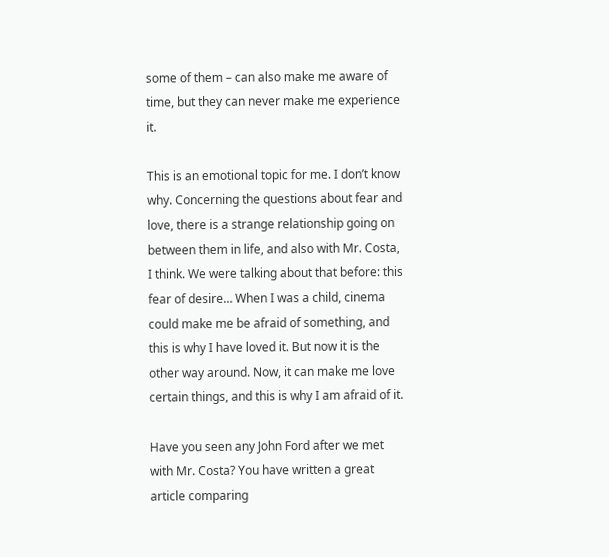some of them – can also make me aware of time, but they can never make me experience it.

This is an emotional topic for me. I don’t know why. Concerning the questions about fear and love, there is a strange relationship going on between them in life, and also with Mr. Costa, I think. We were talking about that before: this fear of desire… When I was a child, cinema could make me be afraid of something, and this is why I have loved it. But now it is the other way around. Now, it can make me love certain things, and this is why I am afraid of it.

Have you seen any John Ford after we met with Mr. Costa? You have written a great article comparing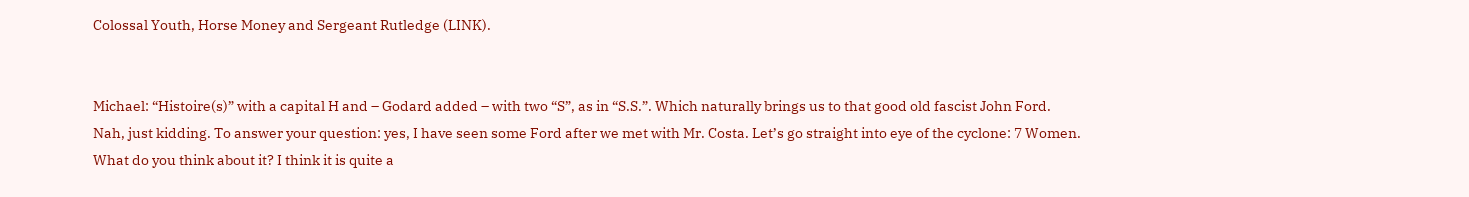Colossal Youth, Horse Money and Sergeant Rutledge (LINK).


Michael: “Histoire(s)” with a capital H and – Godard added – with two “S”, as in “S.S.”. Which naturally brings us to that good old fascist John Ford. Nah, just kidding. To answer your question: yes, I have seen some Ford after we met with Mr. Costa. Let’s go straight into eye of the cyclone: 7 Women. What do you think about it? I think it is quite a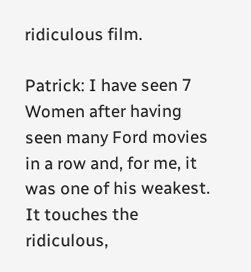ridiculous film.

Patrick: I have seen 7 Women after having seen many Ford movies in a row and, for me, it was one of his weakest. It touches the ridiculous,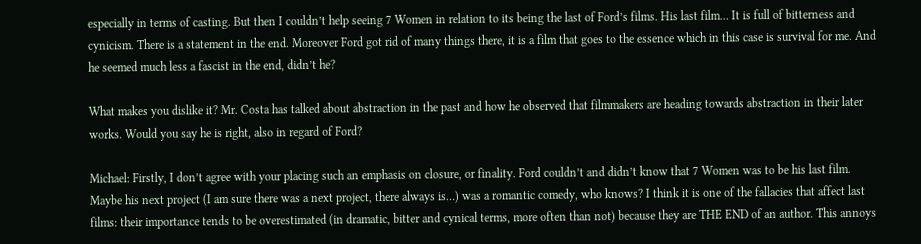especially in terms of casting. But then I couldn’t help seeing 7 Women in relation to its being the last of Ford’s films. His last film… It is full of bitterness and cynicism. There is a statement in the end. Moreover Ford got rid of many things there, it is a film that goes to the essence which in this case is survival for me. And he seemed much less a fascist in the end, didn’t he?

What makes you dislike it? Mr. Costa has talked about abstraction in the past and how he observed that filmmakers are heading towards abstraction in their later works. Would you say he is right, also in regard of Ford?

Michael: Firstly, I don’t agree with your placing such an emphasis on closure, or finality. Ford couldn’t and didn’t know that 7 Women was to be his last film. Maybe his next project (I am sure there was a next project, there always is…) was a romantic comedy, who knows? I think it is one of the fallacies that affect last films: their importance tends to be overestimated (in dramatic, bitter and cynical terms, more often than not) because they are THE END of an author. This annoys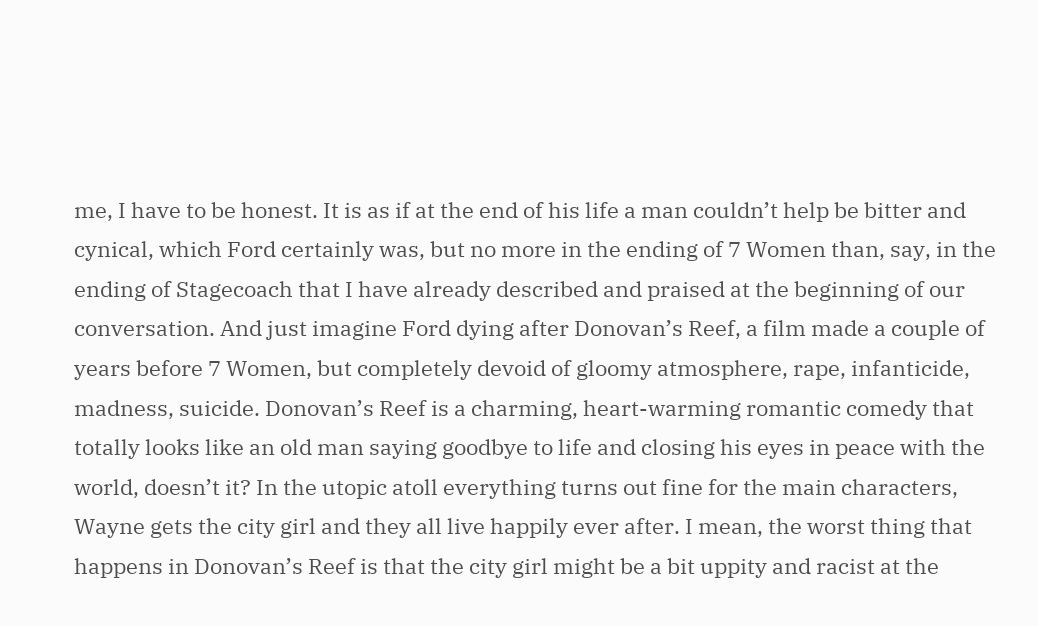me, I have to be honest. It is as if at the end of his life a man couldn’t help be bitter and cynical, which Ford certainly was, but no more in the ending of 7 Women than, say, in the ending of Stagecoach that I have already described and praised at the beginning of our conversation. And just imagine Ford dying after Donovan’s Reef, a film made a couple of years before 7 Women, but completely devoid of gloomy atmosphere, rape, infanticide, madness, suicide. Donovan’s Reef is a charming, heart-warming romantic comedy that totally looks like an old man saying goodbye to life and closing his eyes in peace with the world, doesn’t it? In the utopic atoll everything turns out fine for the main characters, Wayne gets the city girl and they all live happily ever after. I mean, the worst thing that happens in Donovan’s Reef is that the city girl might be a bit uppity and racist at the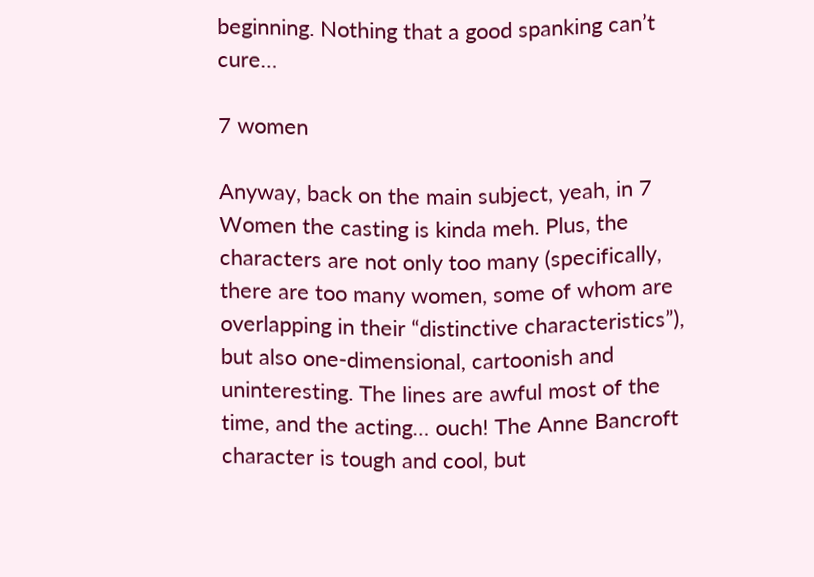beginning. Nothing that a good spanking can’t cure…

7 women

Anyway, back on the main subject, yeah, in 7 Women the casting is kinda meh. Plus, the characters are not only too many (specifically, there are too many women, some of whom are overlapping in their “distinctive characteristics”), but also one-dimensional, cartoonish and uninteresting. The lines are awful most of the time, and the acting… ouch! The Anne Bancroft character is tough and cool, but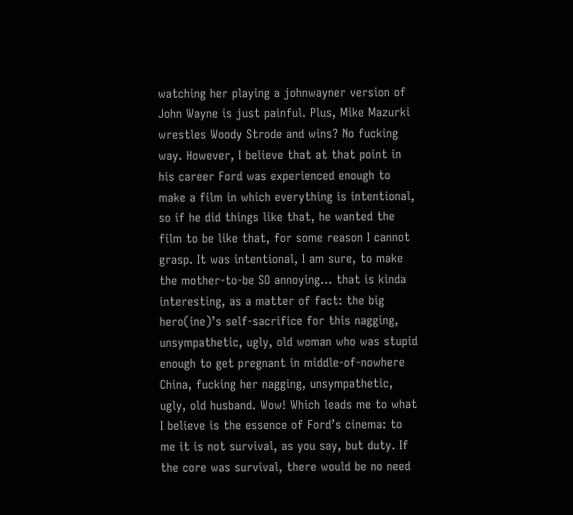watching her playing a johnwayner version of John Wayne is just painful. Plus, Mike Mazurki wrestles Woody Strode and wins? No fucking way. However, I believe that at that point in his career Ford was experienced enough to make a film in which everything is intentional, so if he did things like that, he wanted the film to be like that, for some reason I cannot grasp. It was intentional, I am sure, to make the mother-to-be SO annoying… that is kinda interesting, as a matter of fact: the big hero(ine)’s self-sacrifice for this nagging, unsympathetic, ugly, old woman who was stupid enough to get pregnant in middle-of-nowhere China, fucking her nagging, unsympathetic, ugly, old husband. Wow! Which leads me to what I believe is the essence of Ford’s cinema: to me it is not survival, as you say, but duty. If the core was survival, there would be no need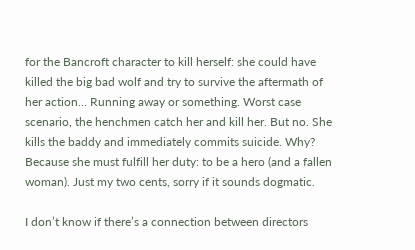for the Bancroft character to kill herself: she could have killed the big bad wolf and try to survive the aftermath of her action… Running away or something. Worst case scenario, the henchmen catch her and kill her. But no. She kills the baddy and immediately commits suicide. Why? Because she must fulfill her duty: to be a hero (and a fallen woman). Just my two cents, sorry if it sounds dogmatic.

I don’t know if there’s a connection between directors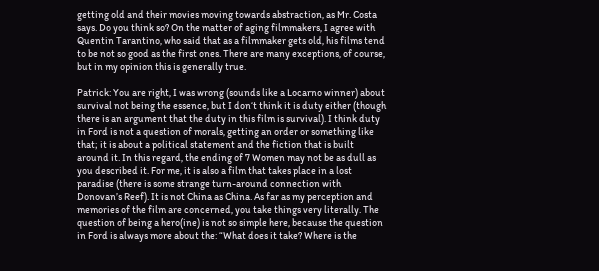getting old and their movies moving towards abstraction, as Mr. Costa says. Do you think so? On the matter of aging filmmakers, I agree with Quentin Tarantino, who said that as a filmmaker gets old, his films tend to be not so good as the first ones. There are many exceptions, of course, but in my opinion this is generally true.

Patrick: You are right, I was wrong (sounds like a Locarno winner) about survival not being the essence, but I don‘t think it is duty either (though there is an argument that the duty in this film is survival). I think duty in Ford is not a question of morals, getting an order or something like that; it is about a political statement and the fiction that is built around it. In this regard, the ending of 7 Women may not be as dull as you described it. For me, it is also a film that takes place in a lost paradise (there is some strange turn-around connection with Donovan’s Reef). It is not China as China. As far as my perception and memories of the film are concerned, you take things very literally. The question of being a hero(ine) is not so simple here, because the question in Ford is always more about the: “What does it take? Where is the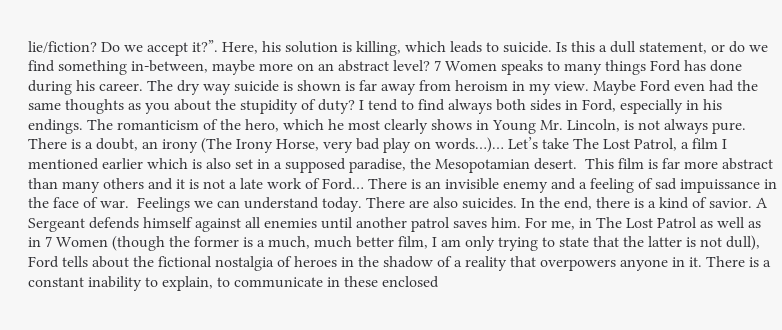lie/fiction? Do we accept it?”. Here, his solution is killing, which leads to suicide. Is this a dull statement, or do we find something in-between, maybe more on an abstract level? 7 Women speaks to many things Ford has done during his career. The dry way suicide is shown is far away from heroism in my view. Maybe Ford even had the same thoughts as you about the stupidity of duty? I tend to find always both sides in Ford, especially in his endings. The romanticism of the hero, which he most clearly shows in Young Mr. Lincoln, is not always pure. There is a doubt, an irony (The Irony Horse, very bad play on words…)… Let’s take The Lost Patrol, a film I mentioned earlier which is also set in a supposed paradise, the Mesopotamian desert.  This film is far more abstract than many others and it is not a late work of Ford… There is an invisible enemy and a feeling of sad impuissance in the face of war.  Feelings we can understand today. There are also suicides. In the end, there is a kind of savior. A Sergeant defends himself against all enemies until another patrol saves him. For me, in The Lost Patrol as well as in 7 Women (though the former is a much, much better film, I am only trying to state that the latter is not dull), Ford tells about the fictional nostalgia of heroes in the shadow of a reality that overpowers anyone in it. There is a constant inability to explain, to communicate in these enclosed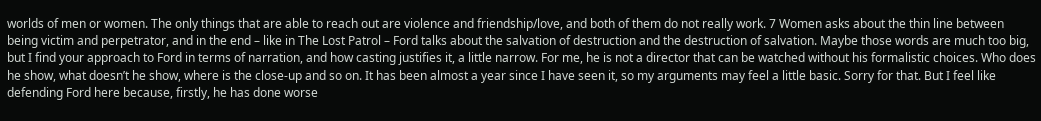worlds of men or women. The only things that are able to reach out are violence and friendship/love, and both of them do not really work. 7 Women asks about the thin line between being victim and perpetrator, and in the end – like in The Lost Patrol – Ford talks about the salvation of destruction and the destruction of salvation. Maybe those words are much too big, but I find your approach to Ford in terms of narration, and how casting justifies it, a little narrow. For me, he is not a director that can be watched without his formalistic choices. Who does he show, what doesn’t he show, where is the close-up and so on. It has been almost a year since I have seen it, so my arguments may feel a little basic. Sorry for that. But I feel like defending Ford here because, firstly, he has done worse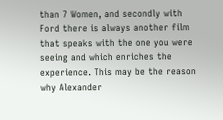than 7 Women, and secondly with Ford there is always another film that speaks with the one you were seeing and which enriches the experience. This may be the reason why Alexander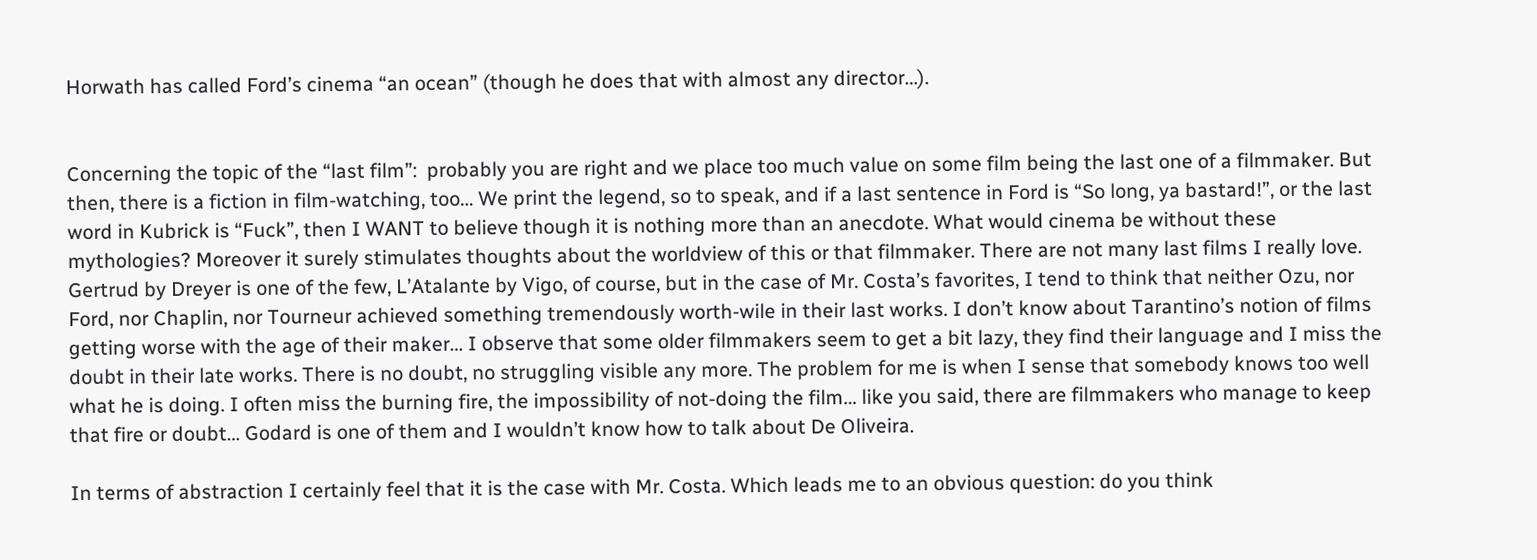Horwath has called Ford’s cinema “an ocean” (though he does that with almost any director…).


Concerning the topic of the “last film”:  probably you are right and we place too much value on some film being the last one of a filmmaker. But then, there is a fiction in film-watching, too… We print the legend, so to speak, and if a last sentence in Ford is “So long, ya bastard!”, or the last word in Kubrick is “Fuck”, then I WANT to believe though it is nothing more than an anecdote. What would cinema be without these mythologies? Moreover it surely stimulates thoughts about the worldview of this or that filmmaker. There are not many last films I really love. Gertrud by Dreyer is one of the few, L’Atalante by Vigo, of course, but in the case of Mr. Costa’s favorites, I tend to think that neither Ozu, nor Ford, nor Chaplin, nor Tourneur achieved something tremendously worth-wile in their last works. I don’t know about Tarantino’s notion of films getting worse with the age of their maker… I observe that some older filmmakers seem to get a bit lazy, they find their language and I miss the doubt in their late works. There is no doubt, no struggling visible any more. The problem for me is when I sense that somebody knows too well what he is doing. I often miss the burning fire, the impossibility of not-doing the film… like you said, there are filmmakers who manage to keep that fire or doubt… Godard is one of them and I wouldn’t know how to talk about De Oliveira.

In terms of abstraction I certainly feel that it is the case with Mr. Costa. Which leads me to an obvious question: do you think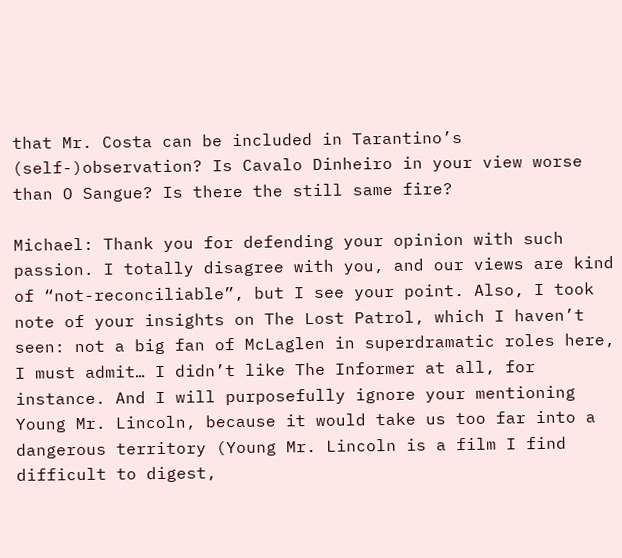that Mr. Costa can be included in Tarantino’s (self-)observation? Is Cavalo Dinheiro in your view worse than O Sangue? Is there the still same fire?

Michael: Thank you for defending your opinion with such passion. I totally disagree with you, and our views are kind of “not-reconciliable”, but I see your point. Also, I took note of your insights on The Lost Patrol, which I haven’t seen: not a big fan of McLaglen in superdramatic roles here, I must admit… I didn’t like The Informer at all, for instance. And I will purposefully ignore your mentioning Young Mr. Lincoln, because it would take us too far into a dangerous territory (Young Mr. Lincoln is a film I find difficult to digest,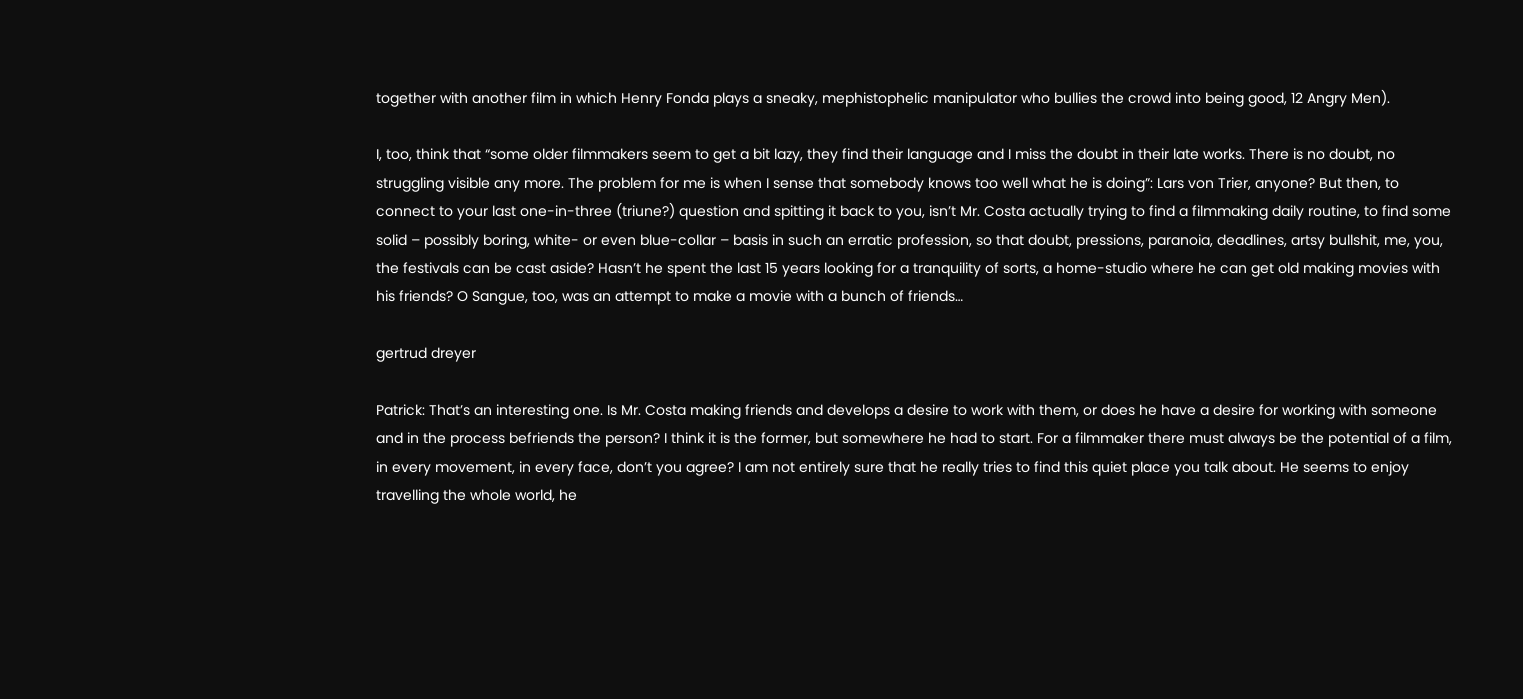together with another film in which Henry Fonda plays a sneaky, mephistophelic manipulator who bullies the crowd into being good, 12 Angry Men).

I, too, think that “some older filmmakers seem to get a bit lazy, they find their language and I miss the doubt in their late works. There is no doubt, no struggling visible any more. The problem for me is when I sense that somebody knows too well what he is doing”: Lars von Trier, anyone? But then, to connect to your last one-in-three (triune?) question and spitting it back to you, isn’t Mr. Costa actually trying to find a filmmaking daily routine, to find some solid – possibly boring, white- or even blue-collar – basis in such an erratic profession, so that doubt, pressions, paranoia, deadlines, artsy bullshit, me, you, the festivals can be cast aside? Hasn’t he spent the last 15 years looking for a tranquility of sorts, a home-studio where he can get old making movies with his friends? O Sangue, too, was an attempt to make a movie with a bunch of friends…

gertrud dreyer

Patrick: That’s an interesting one. Is Mr. Costa making friends and develops a desire to work with them, or does he have a desire for working with someone and in the process befriends the person? I think it is the former, but somewhere he had to start. For a filmmaker there must always be the potential of a film, in every movement, in every face, don’t you agree? I am not entirely sure that he really tries to find this quiet place you talk about. He seems to enjoy travelling the whole world, he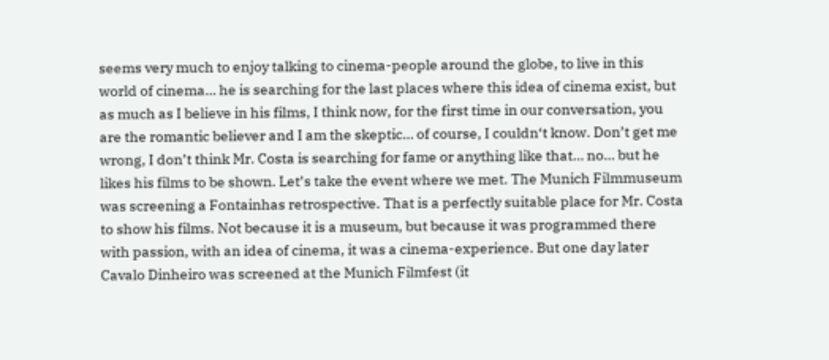seems very much to enjoy talking to cinema-people around the globe, to live in this world of cinema… he is searching for the last places where this idea of cinema exist, but as much as I believe in his films, I think now, for the first time in our conversation, you are the romantic believer and I am the skeptic… of course, I couldn‘t know. Don’t get me wrong, I don’t think Mr. Costa is searching for fame or anything like that… no… but he likes his films to be shown. Let’s take the event where we met. The Munich Filmmuseum was screening a Fontainhas retrospective. That is a perfectly suitable place for Mr. Costa to show his films. Not because it is a museum, but because it was programmed there with passion, with an idea of cinema, it was a cinema-experience. But one day later Cavalo Dinheiro was screened at the Munich Filmfest (it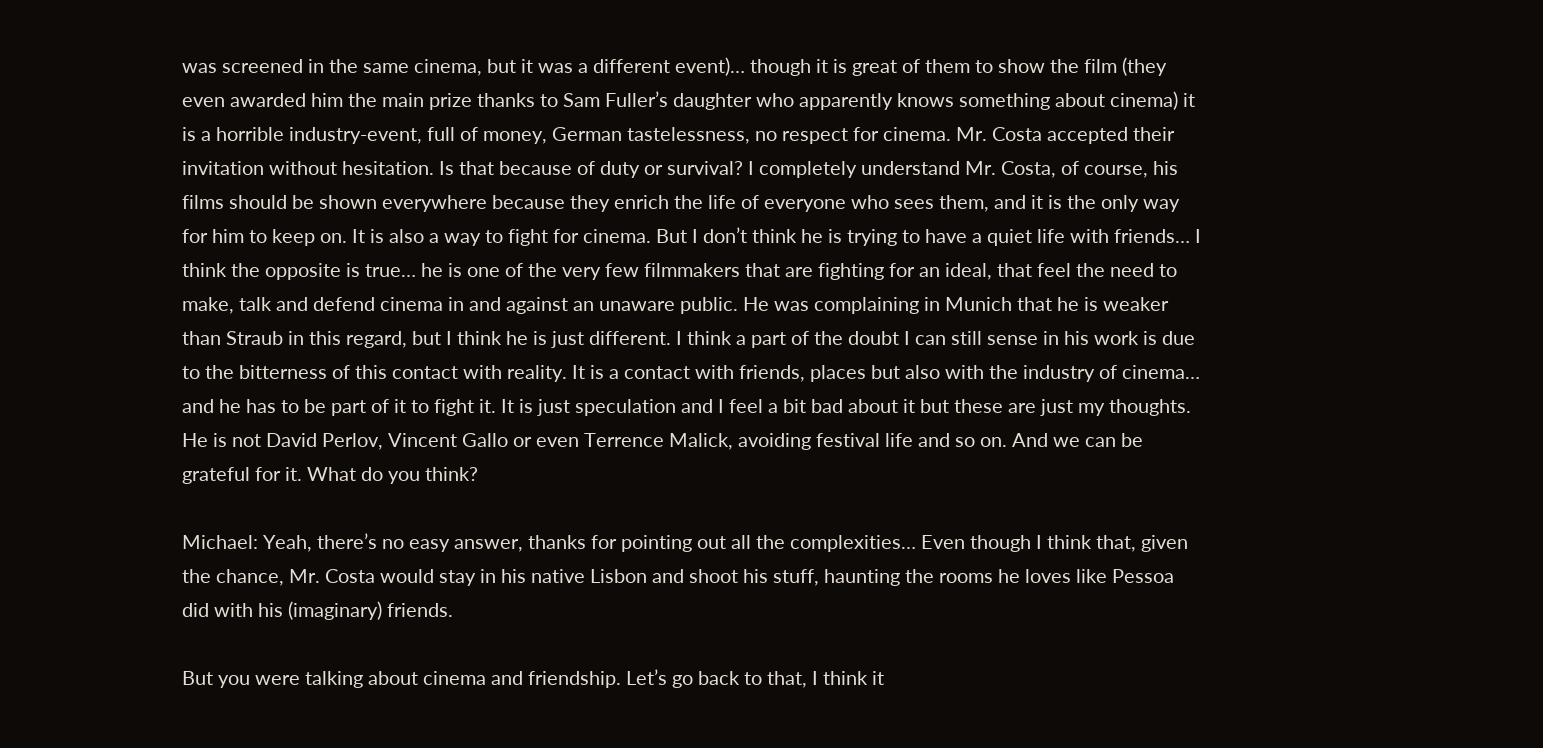was screened in the same cinema, but it was a different event)… though it is great of them to show the film (they even awarded him the main prize thanks to Sam Fuller’s daughter who apparently knows something about cinema) it is a horrible industry-event, full of money, German tastelessness, no respect for cinema. Mr. Costa accepted their invitation without hesitation. Is that because of duty or survival? I completely understand Mr. Costa, of course, his films should be shown everywhere because they enrich the life of everyone who sees them, and it is the only way for him to keep on. It is also a way to fight for cinema. But I don’t think he is trying to have a quiet life with friends… I think the opposite is true… he is one of the very few filmmakers that are fighting for an ideal, that feel the need to make, talk and defend cinema in and against an unaware public. He was complaining in Munich that he is weaker than Straub in this regard, but I think he is just different. I think a part of the doubt I can still sense in his work is due to the bitterness of this contact with reality. It is a contact with friends, places but also with the industry of cinema… and he has to be part of it to fight it. It is just speculation and I feel a bit bad about it but these are just my thoughts. He is not David Perlov, Vincent Gallo or even Terrence Malick, avoiding festival life and so on. And we can be grateful for it. What do you think?

Michael: Yeah, there’s no easy answer, thanks for pointing out all the complexities… Even though I think that, given the chance, Mr. Costa would stay in his native Lisbon and shoot his stuff, haunting the rooms he loves like Pessoa did with his (imaginary) friends.

But you were talking about cinema and friendship. Let’s go back to that, I think it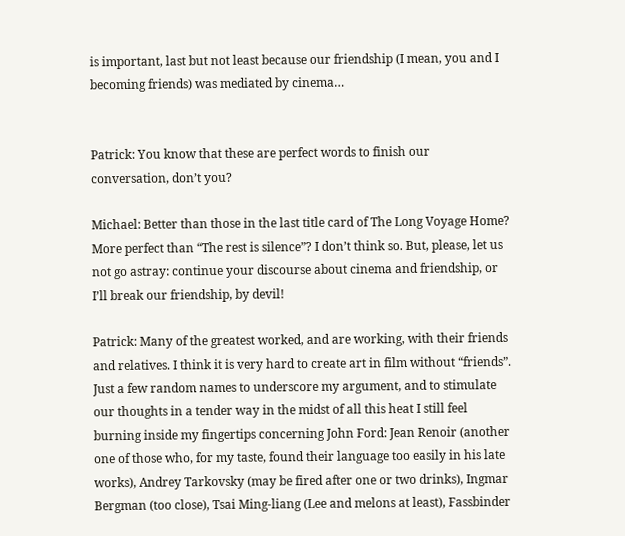is important, last but not least because our friendship (I mean, you and I becoming friends) was mediated by cinema…


Patrick: You know that these are perfect words to finish our conversation, don’t you?

Michael: Better than those in the last title card of The Long Voyage Home? More perfect than “The rest is silence”? I don’t think so. But, please, let us not go astray: continue your discourse about cinema and friendship, or I’ll break our friendship, by devil!

Patrick: Many of the greatest worked, and are working, with their friends and relatives. I think it is very hard to create art in film without “friends”. Just a few random names to underscore my argument, and to stimulate our thoughts in a tender way in the midst of all this heat I still feel burning inside my fingertips concerning John Ford: Jean Renoir (another one of those who, for my taste, found their language too easily in his late works), Andrey Tarkovsky (may be fired after one or two drinks), Ingmar Bergman (too close), Tsai Ming-liang (Lee and melons at least), Fassbinder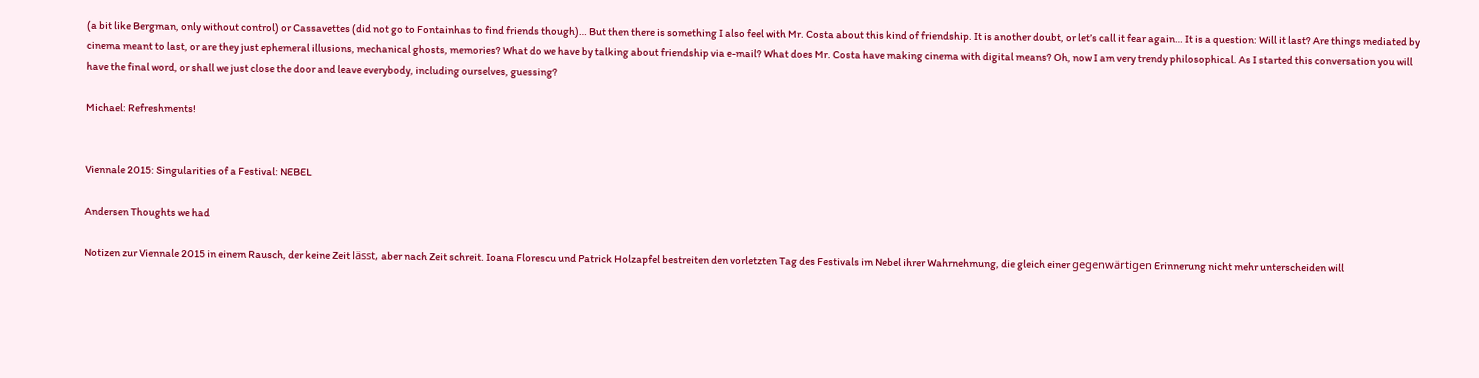(a bit like Bergman, only without control) or Cassavettes (did not go to Fontainhas to find friends though)… But then there is something I also feel with Mr. Costa about this kind of friendship. It is another doubt, or let’s call it fear again… It is a question: Will it last? Are things mediated by cinema meant to last, or are they just ephemeral illusions, mechanical ghosts, memories? What do we have by talking about friendship via e-mail? What does Mr. Costa have making cinema with digital means? Oh, now I am very trendy philosophical. As I started this conversation you will have the final word, or shall we just close the door and leave everybody, including ourselves, guessing?

Michael: Refreshments!


Viennale 2015: Singularities of a Festival: NEBEL

Andersen Thoughts we had

Notizen zur Viennale 2015 in einem Rausch, der keine Zeit lässt, aber nach Zeit schreit. Ioana Florescu und Patrick Holzapfel bestreiten den vorletzten Tag des Festivals im Nebel ihrer Wahrnehmung, die gleich einer gegenwärtigen Erinnerung nicht mehr unterscheiden will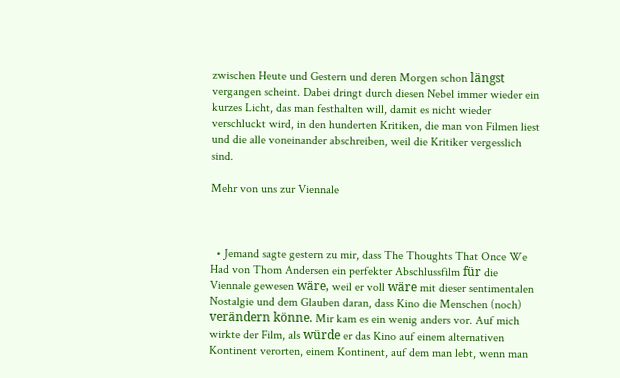zwischen Heute und Gestern und deren Morgen schon längst vergangen scheint. Dabei dringt durch diesen Nebel immer wieder ein kurzes Licht, das man festhalten will, damit es nicht wieder verschluckt wird, in den hunderten Kritiken, die man von Filmen liest und die alle voneinander abschreiben, weil die Kritiker vergesslich sind.

Mehr von uns zur Viennale



  • Jemand sagte gestern zu mir, dass The Thoughts That Once We Had von Thom Andersen ein perfekter Abschlussfilm für die Viennale gewesen wäre, weil er voll wäre mit dieser sentimentalen Nostalgie und dem Glauben daran, dass Kino die Menschen (noch) verändern könne. Mir kam es ein wenig anders vor. Auf mich wirkte der Film, als würde er das Kino auf einem alternativen Kontinent verorten, einem Kontinent, auf dem man lebt, wenn man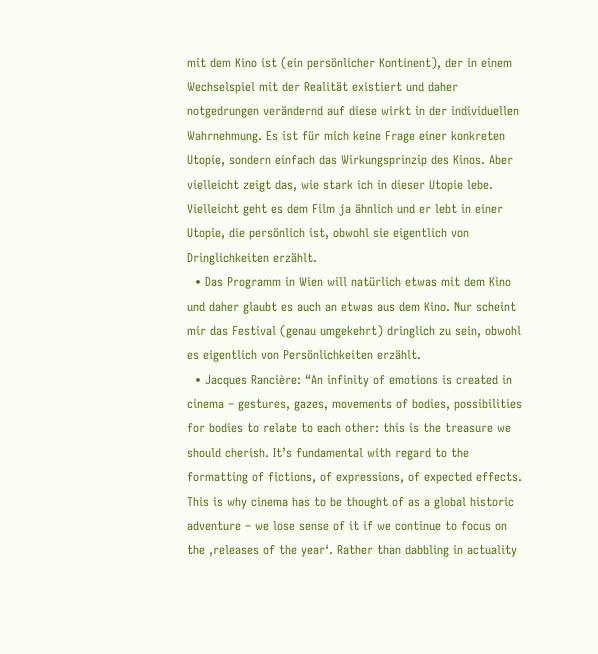mit dem Kino ist (ein persönlicher Kontinent), der in einem Wechselspiel mit der Realität existiert und daher notgedrungen verändernd auf diese wirkt in der individuellen Wahrnehmung. Es ist für mich keine Frage einer konkreten Utopie, sondern einfach das Wirkungsprinzip des Kinos. Aber vielleicht zeigt das, wie stark ich in dieser Utopie lebe. Vielleicht geht es dem Film ja ähnlich und er lebt in einer Utopie, die persönlich ist, obwohl sie eigentlich von Dringlichkeiten erzählt.
  • Das Programm in Wien will natürlich etwas mit dem Kino und daher glaubt es auch an etwas aus dem Kino. Nur scheint mir das Festival (genau umgekehrt) dringlich zu sein, obwohl es eigentlich von Persönlichkeiten erzählt.
  • Jacques Rancière: “An infinity of emotions is created in cinema – gestures, gazes, movements of bodies, possibilities for bodies to relate to each other: this is the treasure we should cherish. It’s fundamental with regard to the formatting of fictions, of expressions, of expected effects. This is why cinema has to be thought of as a global historic adventure – we lose sense of it if we continue to focus on the ‚releases of the year‘. Rather than dabbling in actuality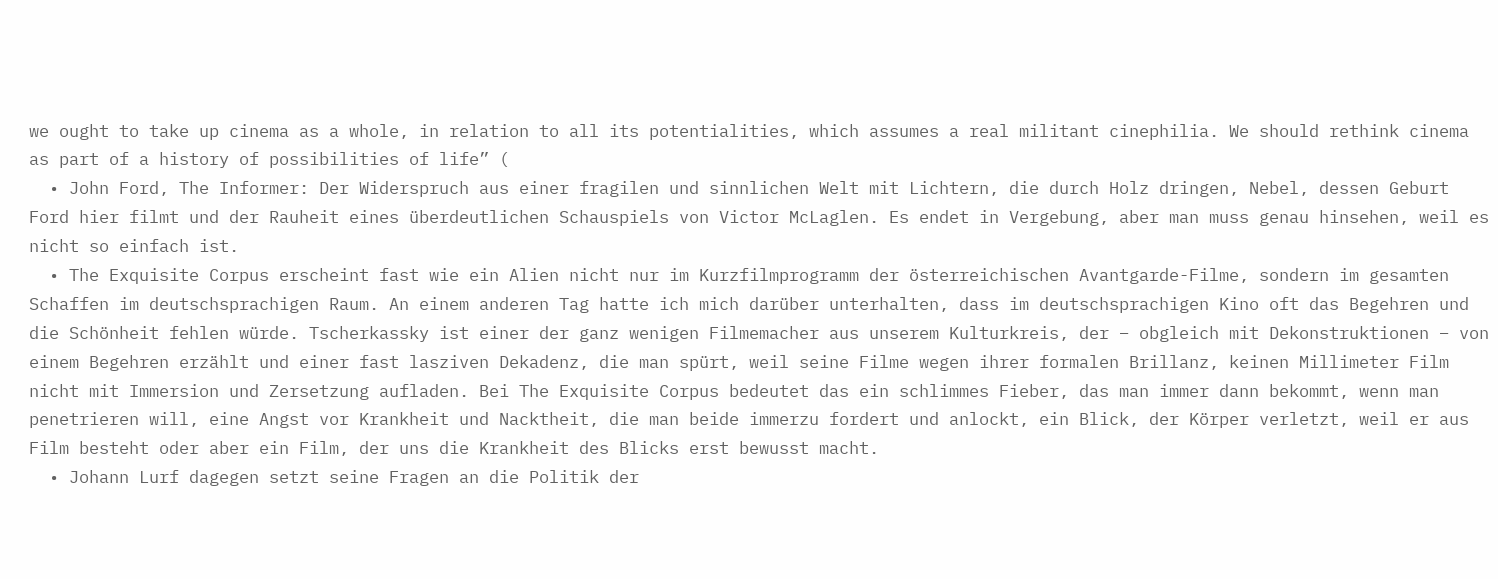we ought to take up cinema as a whole, in relation to all its potentialities, which assumes a real militant cinephilia. We should rethink cinema as part of a history of possibilities of life” (
  • John Ford, The Informer: Der Widerspruch aus einer fragilen und sinnlichen Welt mit Lichtern, die durch Holz dringen, Nebel, dessen Geburt Ford hier filmt und der Rauheit eines überdeutlichen Schauspiels von Victor McLaglen. Es endet in Vergebung, aber man muss genau hinsehen, weil es nicht so einfach ist.
  • The Exquisite Corpus erscheint fast wie ein Alien nicht nur im Kurzfilmprogramm der österreichischen Avantgarde-Filme, sondern im gesamten Schaffen im deutschsprachigen Raum. An einem anderen Tag hatte ich mich darüber unterhalten, dass im deutschsprachigen Kino oft das Begehren und die Schönheit fehlen würde. Tscherkassky ist einer der ganz wenigen Filmemacher aus unserem Kulturkreis, der – obgleich mit Dekonstruktionen – von einem Begehren erzählt und einer fast lasziven Dekadenz, die man spürt, weil seine Filme wegen ihrer formalen Brillanz, keinen Millimeter Film nicht mit Immersion und Zersetzung aufladen. Bei The Exquisite Corpus bedeutet das ein schlimmes Fieber, das man immer dann bekommt, wenn man penetrieren will, eine Angst vor Krankheit und Nacktheit, die man beide immerzu fordert und anlockt, ein Blick, der Körper verletzt, weil er aus Film besteht oder aber ein Film, der uns die Krankheit des Blicks erst bewusst macht.
  • Johann Lurf dagegen setzt seine Fragen an die Politik der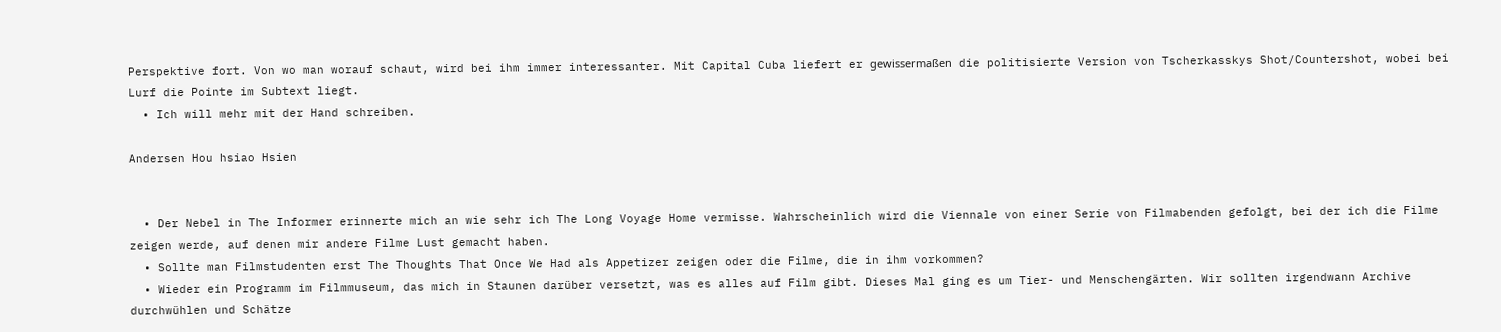Perspektive fort. Von wo man worauf schaut, wird bei ihm immer interessanter. Mit Capital Cuba liefert er gewissermaßen die politisierte Version von Tscherkasskys Shot/Countershot, wobei bei Lurf die Pointe im Subtext liegt.
  • Ich will mehr mit der Hand schreiben.

Andersen Hou hsiao Hsien


  • Der Nebel in The Informer erinnerte mich an wie sehr ich The Long Voyage Home vermisse. Wahrscheinlich wird die Viennale von einer Serie von Filmabenden gefolgt, bei der ich die Filme zeigen werde, auf denen mir andere Filme Lust gemacht haben.
  • Sollte man Filmstudenten erst The Thoughts That Once We Had als Appetizer zeigen oder die Filme, die in ihm vorkommen?
  • Wieder ein Programm im Filmmuseum, das mich in Staunen darüber versetzt, was es alles auf Film gibt. Dieses Mal ging es um Tier- und Menschengärten. Wir sollten irgendwann Archive durchwühlen und Schätze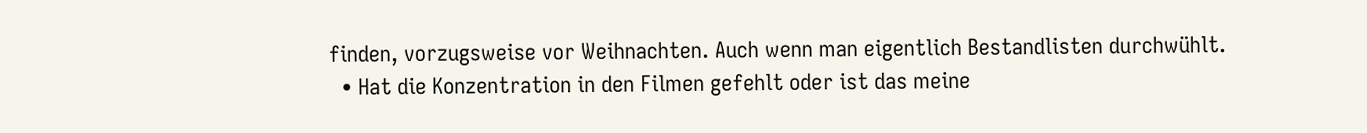finden, vorzugsweise vor Weihnachten. Auch wenn man eigentlich Bestandlisten durchwühlt.
  • Hat die Konzentration in den Filmen gefehlt oder ist das meine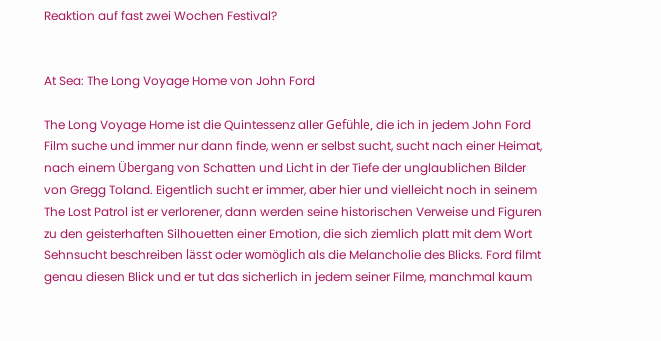Reaktion auf fast zwei Wochen Festival?


At Sea: The Long Voyage Home von John Ford

The Long Voyage Home ist die Quintessenz aller Gefühle, die ich in jedem John Ford Film suche und immer nur dann finde, wenn er selbst sucht, sucht nach einer Heimat, nach einem Übergang von Schatten und Licht in der Tiefe der unglaublichen Bilder von Gregg Toland. Eigentlich sucht er immer, aber hier und vielleicht noch in seinem The Lost Patrol ist er verlorener, dann werden seine historischen Verweise und Figuren zu den geisterhaften Silhouetten einer Emotion, die sich ziemlich platt mit dem Wort Sehnsucht beschreiben lässt oder womöglich als die Melancholie des Blicks. Ford filmt genau diesen Blick und er tut das sicherlich in jedem seiner Filme, manchmal kaum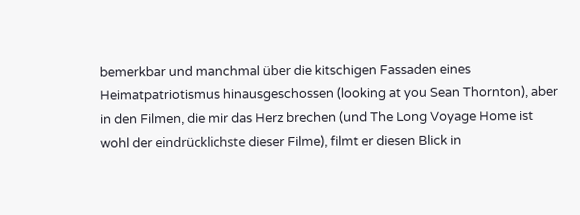bemerkbar und manchmal über die kitschigen Fassaden eines Heimatpatriotismus hinausgeschossen (looking at you Sean Thornton), aber in den Filmen, die mir das Herz brechen (und The Long Voyage Home ist wohl der eindrücklichste dieser Filme), filmt er diesen Blick in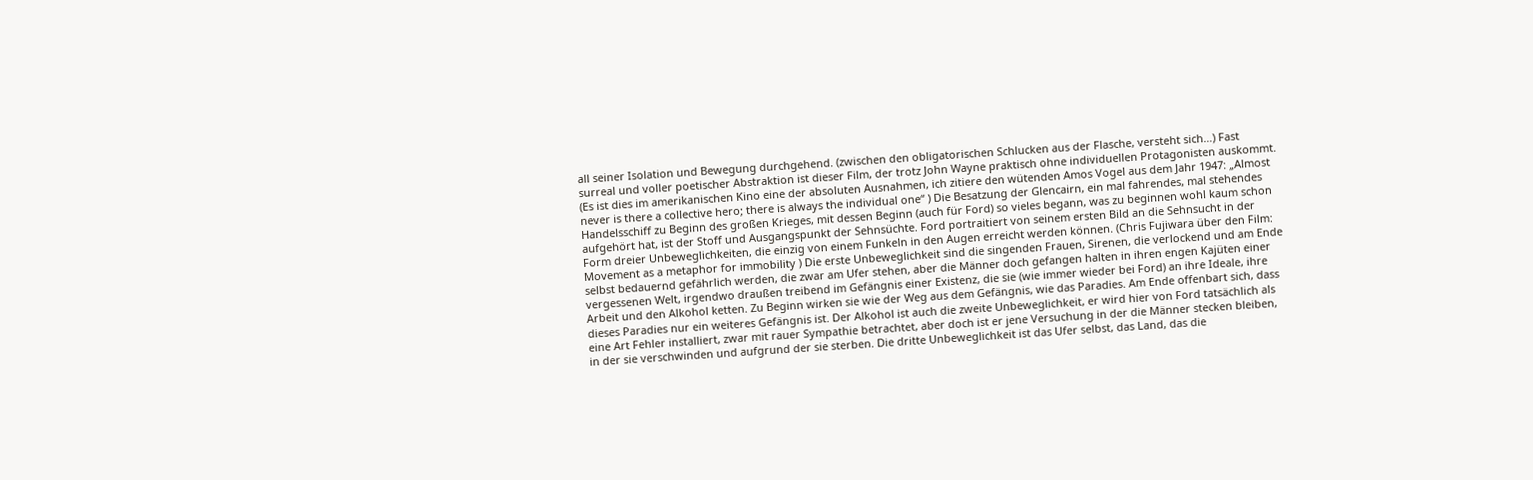all seiner Isolation und Bewegung durchgehend. (zwischen den obligatorischen Schlucken aus der Flasche, versteht sich…) Fast surreal und voller poetischer Abstraktion ist dieser Film, der trotz John Wayne praktisch ohne individuellen Protagonisten auskommt. (Es ist dies im amerikanischen Kino eine der absoluten Ausnahmen, ich zitiere den wütenden Amos Vogel aus dem Jahr 1947: „Almost never is there a collective hero; there is always the individual one“ ) Die Besatzung der Glencairn, ein mal fahrendes, mal stehendes Handelsschiff zu Beginn des großen Krieges, mit dessen Beginn (auch für Ford) so vieles begann, was zu beginnen wohl kaum schon aufgehört hat, ist der Stoff und Ausgangspunkt der Sehnsüchte. Ford portraitiert von seinem ersten Bild an die Sehnsucht in der Form dreier Unbeweglichkeiten, die einzig von einem Funkeln in den Augen erreicht werden können. (Chris Fujiwara über den Film: Movement as a metaphor for immobility ) Die erste Unbeweglichkeit sind die singenden Frauen, Sirenen, die verlockend und am Ende selbst bedauernd gefährlich werden, die zwar am Ufer stehen, aber die Männer doch gefangen halten in ihren engen Kajüten einer vergessenen Welt, irgendwo draußen treibend im Gefängnis einer Existenz, die sie (wie immer wieder bei Ford) an ihre Ideale, ihre Arbeit und den Alkohol ketten. Zu Beginn wirken sie wie der Weg aus dem Gefängnis, wie das Paradies. Am Ende offenbart sich, dass dieses Paradies nur ein weiteres Gefängnis ist. Der Alkohol ist auch die zweite Unbeweglichkeit, er wird hier von Ford tatsächlich als eine Art Fehler installiert, zwar mit rauer Sympathie betrachtet, aber doch ist er jene Versuchung in der die Männer stecken bleiben, in der sie verschwinden und aufgrund der sie sterben. Die dritte Unbeweglichkeit ist das Ufer selbst, das Land, das die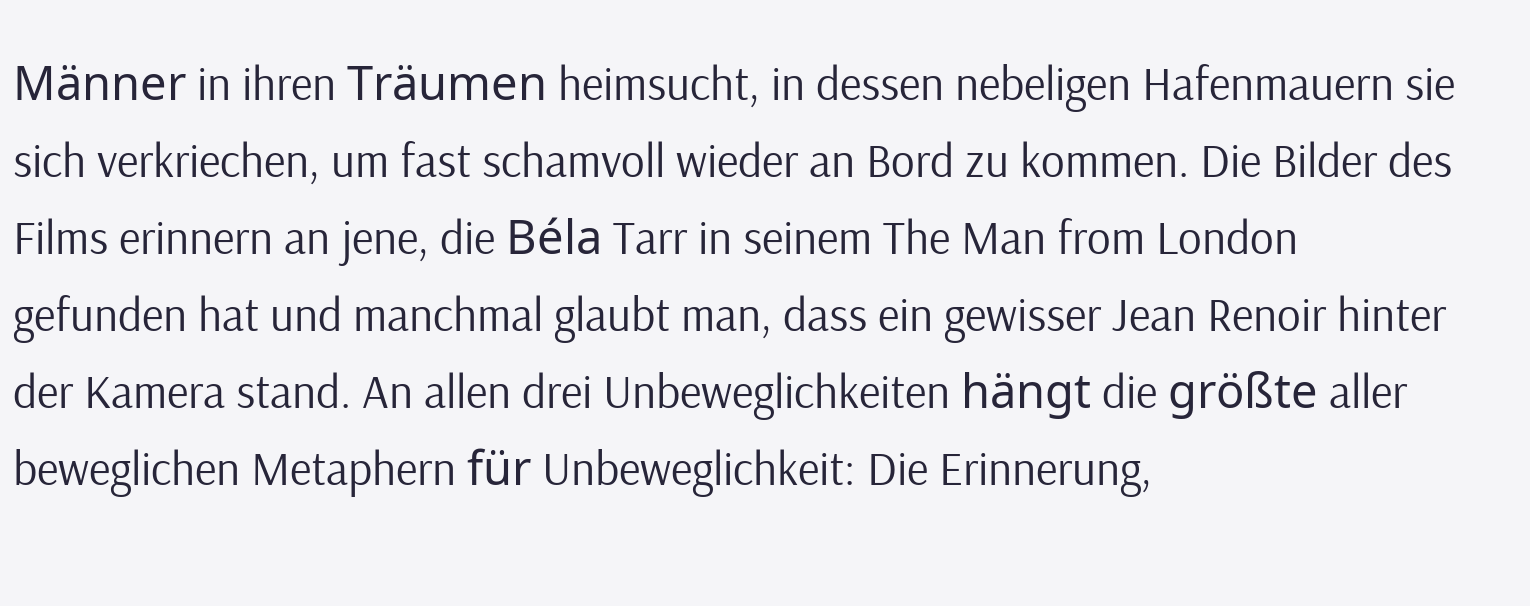Männer in ihren Träumen heimsucht, in dessen nebeligen Hafenmauern sie sich verkriechen, um fast schamvoll wieder an Bord zu kommen. Die Bilder des Films erinnern an jene, die Béla Tarr in seinem The Man from London gefunden hat und manchmal glaubt man, dass ein gewisser Jean Renoir hinter der Kamera stand. An allen drei Unbeweglichkeiten hängt die größte aller beweglichen Metaphern für Unbeweglichkeit: Die Erinnerung,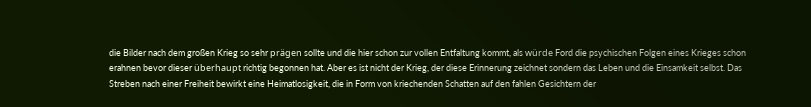die Bilder nach dem großen Krieg so sehr prägen sollte und die hier schon zur vollen Entfaltung kommt, als würde Ford die psychischen Folgen eines Krieges schon erahnen bevor dieser überhaupt richtig begonnen hat. Aber es ist nicht der Krieg, der diese Erinnerung zeichnet sondern das Leben und die Einsamkeit selbst. Das Streben nach einer Freiheit bewirkt eine Heimatlosigkeit, die in Form von kriechenden Schatten auf den fahlen Gesichtern der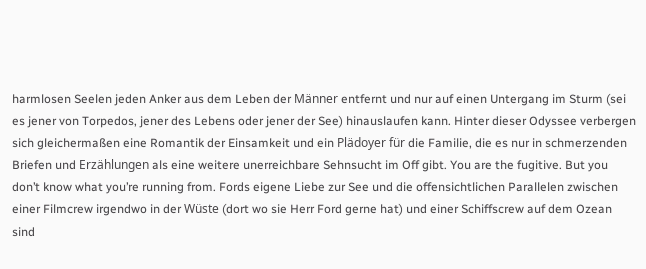harmlosen Seelen jeden Anker aus dem Leben der Männer entfernt und nur auf einen Untergang im Sturm (sei es jener von Torpedos, jener des Lebens oder jener der See) hinauslaufen kann. Hinter dieser Odyssee verbergen sich gleichermaßen eine Romantik der Einsamkeit und ein Plädoyer für die Familie, die es nur in schmerzenden Briefen und Erzählungen als eine weitere unerreichbare Sehnsucht im Off gibt. You are the fugitive. But you don’t know what you’re running from. Fords eigene Liebe zur See und die offensichtlichen Parallelen zwischen einer Filmcrew irgendwo in der Wüste (dort wo sie Herr Ford gerne hat) und einer Schiffscrew auf dem Ozean sind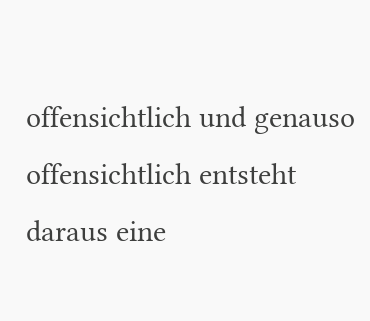offensichtlich und genauso offensichtlich entsteht daraus eine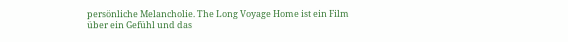persönliche Melancholie. The Long Voyage Home ist ein Film über ein Gefühl und das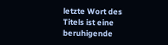letzte Wort des Titels ist eine beruhigende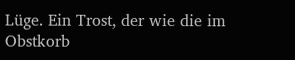Lüge. Ein Trost, der wie die im Obstkorb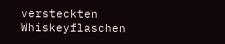versteckten Whiskeyflaschen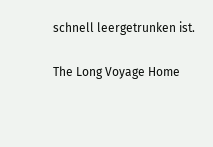schnell leergetrunken ist.

The Long Voyage Home